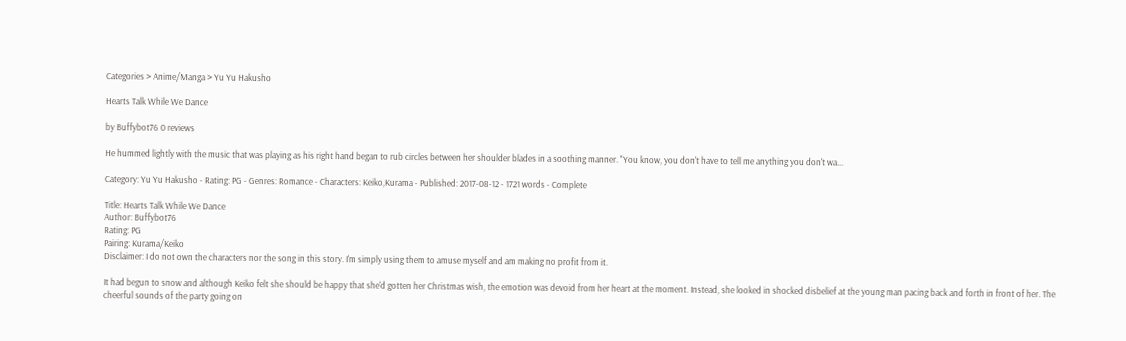Categories > Anime/Manga > Yu Yu Hakusho

Hearts Talk While We Dance

by Buffybot76 0 reviews

He hummed lightly with the music that was playing as his right hand began to rub circles between her shoulder blades in a soothing manner. "You know, you don't have to tell me anything you don't wa...

Category: Yu Yu Hakusho - Rating: PG - Genres: Romance - Characters: Keiko,Kurama - Published: 2017-08-12 - 1721 words - Complete

Title: Hearts Talk While We Dance
Author: Buffybot76
Rating: PG
Pairing: Kurama/Keiko
Disclaimer: I do not own the characters nor the song in this story. I'm simply using them to amuse myself and am making no profit from it.

It had begun to snow and although Keiko felt she should be happy that she'd gotten her Christmas wish, the emotion was devoid from her heart at the moment. Instead, she looked in shocked disbelief at the young man pacing back and forth in front of her. The cheerful sounds of the party going on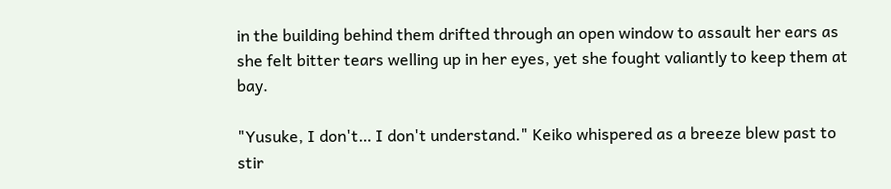in the building behind them drifted through an open window to assault her ears as she felt bitter tears welling up in her eyes, yet she fought valiantly to keep them at bay.

"Yusuke, I don't… I don't understand." Keiko whispered as a breeze blew past to stir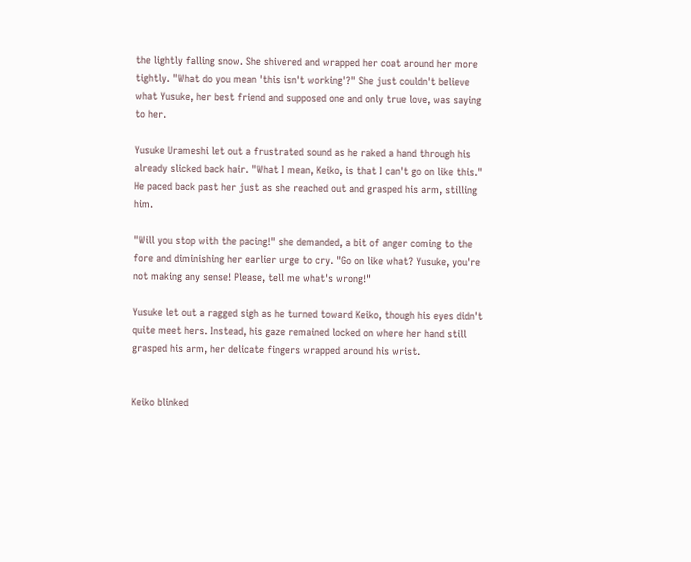the lightly falling snow. She shivered and wrapped her coat around her more tightly. "What do you mean 'this isn't working'?" She just couldn't believe what Yusuke, her best friend and supposed one and only true love, was saying to her.

Yusuke Urameshi let out a frustrated sound as he raked a hand through his already slicked back hair. "What I mean, Keiko, is that I can't go on like this." He paced back past her just as she reached out and grasped his arm, stilling him.

"Will you stop with the pacing!" she demanded, a bit of anger coming to the fore and diminishing her earlier urge to cry. "Go on like what? Yusuke, you're not making any sense! Please, tell me what's wrong!"

Yusuke let out a ragged sigh as he turned toward Keiko, though his eyes didn't quite meet hers. Instead, his gaze remained locked on where her hand still grasped his arm, her delicate fingers wrapped around his wrist.


Keiko blinked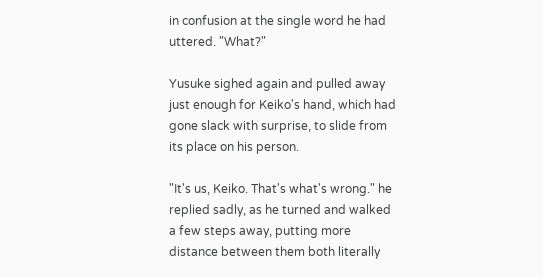in confusion at the single word he had uttered. "What?"

Yusuke sighed again and pulled away just enough for Keiko's hand, which had gone slack with surprise, to slide from its place on his person.

"It's us, Keiko. That's what's wrong." he replied sadly, as he turned and walked a few steps away, putting more distance between them both literally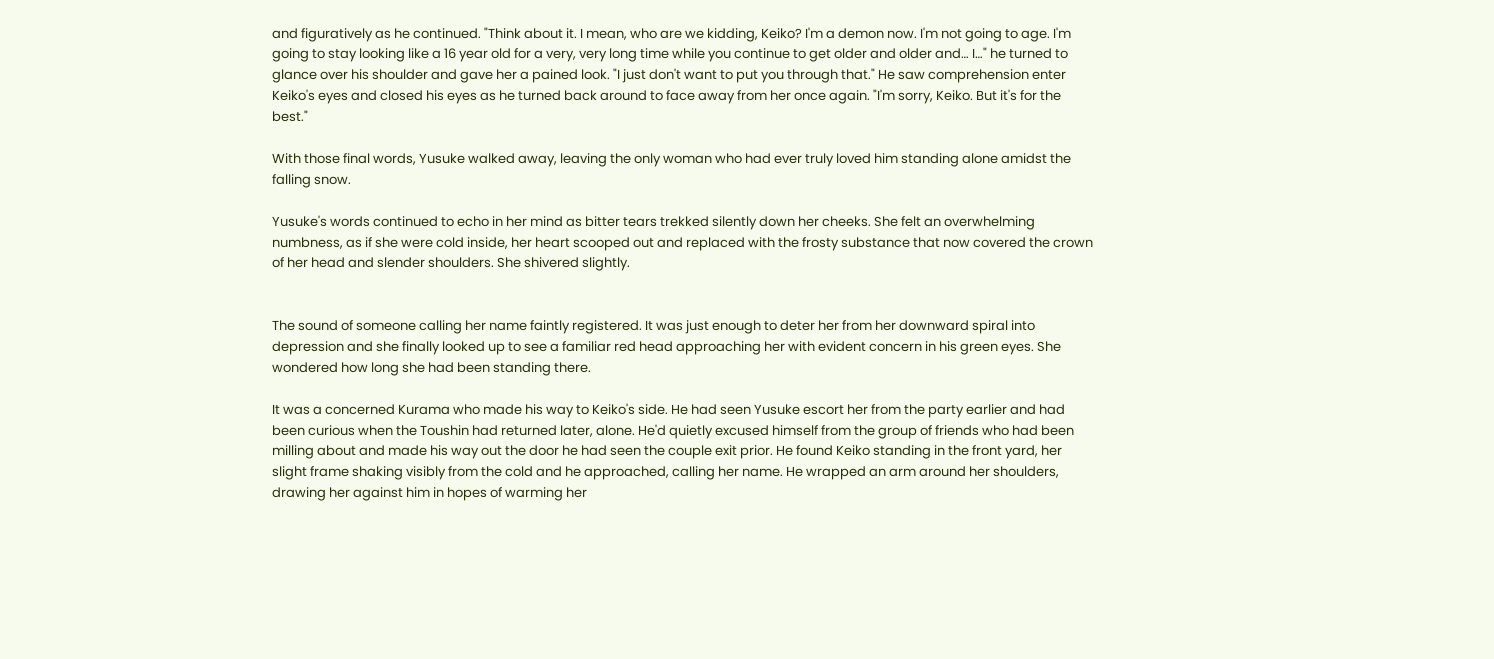and figuratively as he continued. "Think about it. I mean, who are we kidding, Keiko? I'm a demon now. I'm not going to age. I'm going to stay looking like a 16 year old for a very, very long time while you continue to get older and older and… I…" he turned to glance over his shoulder and gave her a pained look. "I just don't want to put you through that." He saw comprehension enter Keiko's eyes and closed his eyes as he turned back around to face away from her once again. "I'm sorry, Keiko. But it's for the best."

With those final words, Yusuke walked away, leaving the only woman who had ever truly loved him standing alone amidst the falling snow.

Yusuke's words continued to echo in her mind as bitter tears trekked silently down her cheeks. She felt an overwhelming numbness, as if she were cold inside, her heart scooped out and replaced with the frosty substance that now covered the crown of her head and slender shoulders. She shivered slightly.


The sound of someone calling her name faintly registered. It was just enough to deter her from her downward spiral into depression and she finally looked up to see a familiar red head approaching her with evident concern in his green eyes. She wondered how long she had been standing there.

It was a concerned Kurama who made his way to Keiko's side. He had seen Yusuke escort her from the party earlier and had been curious when the Toushin had returned later, alone. He'd quietly excused himself from the group of friends who had been milling about and made his way out the door he had seen the couple exit prior. He found Keiko standing in the front yard, her slight frame shaking visibly from the cold and he approached, calling her name. He wrapped an arm around her shoulders, drawing her against him in hopes of warming her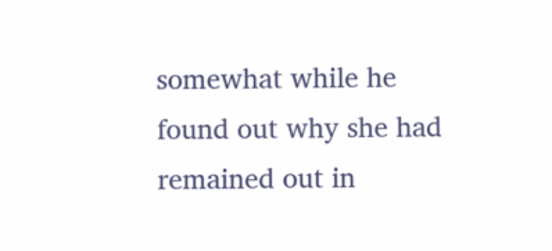somewhat while he found out why she had remained out in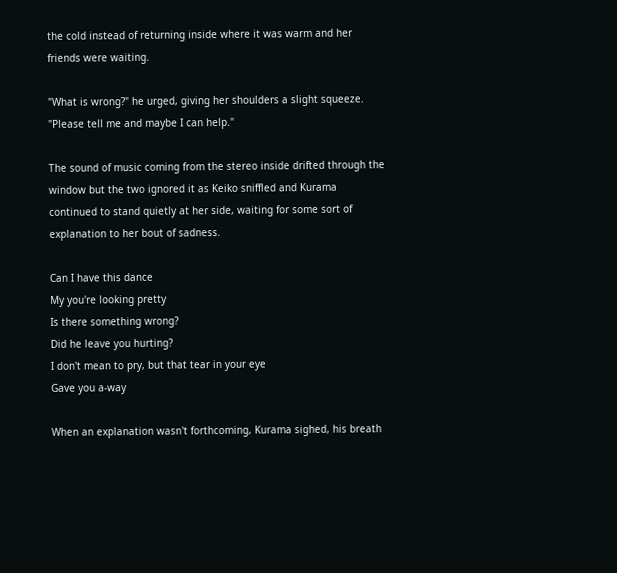the cold instead of returning inside where it was warm and her friends were waiting.

"What is wrong?" he urged, giving her shoulders a slight squeeze. "Please tell me and maybe I can help."

The sound of music coming from the stereo inside drifted through the window but the two ignored it as Keiko sniffled and Kurama continued to stand quietly at her side, waiting for some sort of explanation to her bout of sadness.

Can I have this dance
My you're looking pretty
Is there something wrong?
Did he leave you hurting?
I don't mean to pry, but that tear in your eye
Gave you a-way

When an explanation wasn't forthcoming, Kurama sighed, his breath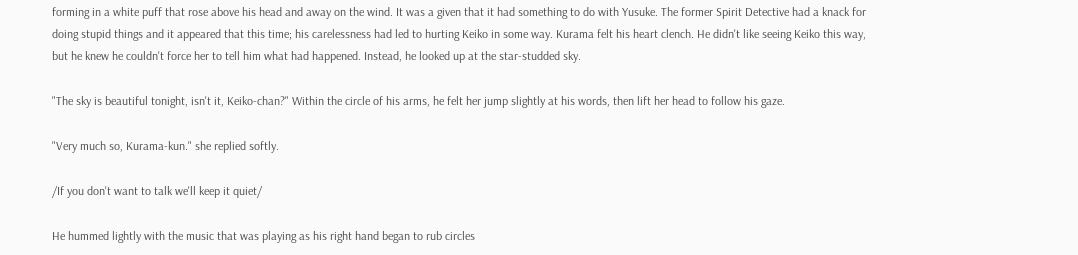forming in a white puff that rose above his head and away on the wind. It was a given that it had something to do with Yusuke. The former Spirit Detective had a knack for doing stupid things and it appeared that this time; his carelessness had led to hurting Keiko in some way. Kurama felt his heart clench. He didn't like seeing Keiko this way, but he knew he couldn't force her to tell him what had happened. Instead, he looked up at the star-studded sky.

"The sky is beautiful tonight, isn't it, Keiko-chan?" Within the circle of his arms, he felt her jump slightly at his words, then lift her head to follow his gaze.

"Very much so, Kurama-kun." she replied softly.

/If you don't want to talk we'll keep it quiet/

He hummed lightly with the music that was playing as his right hand began to rub circles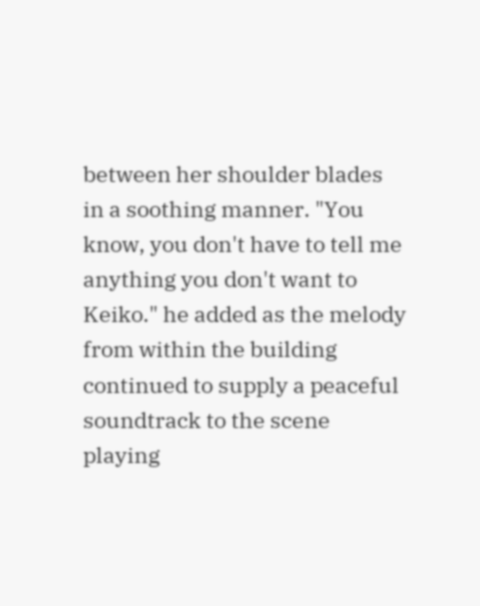between her shoulder blades in a soothing manner. "You know, you don't have to tell me anything you don't want to Keiko." he added as the melody from within the building continued to supply a peaceful soundtrack to the scene playing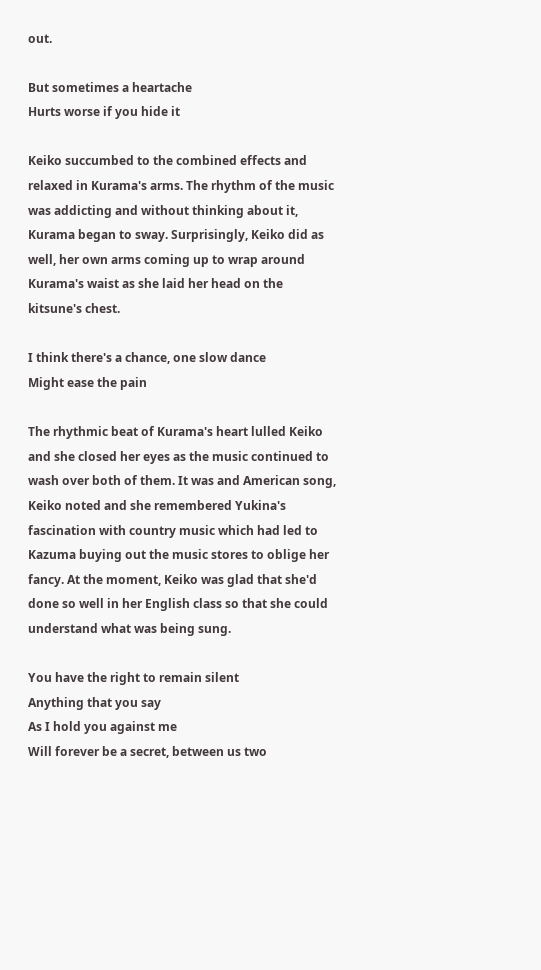out.

But sometimes a heartache
Hurts worse if you hide it

Keiko succumbed to the combined effects and relaxed in Kurama's arms. The rhythm of the music was addicting and without thinking about it, Kurama began to sway. Surprisingly, Keiko did as well, her own arms coming up to wrap around Kurama's waist as she laid her head on the kitsune's chest.

I think there's a chance, one slow dance
Might ease the pain

The rhythmic beat of Kurama's heart lulled Keiko and she closed her eyes as the music continued to wash over both of them. It was and American song, Keiko noted and she remembered Yukina's fascination with country music which had led to Kazuma buying out the music stores to oblige her fancy. At the moment, Keiko was glad that she'd done so well in her English class so that she could understand what was being sung.

You have the right to remain silent
Anything that you say
As I hold you against me
Will forever be a secret, between us two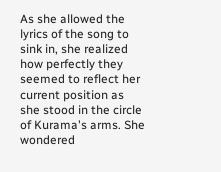As she allowed the lyrics of the song to sink in, she realized how perfectly they seemed to reflect her current position as she stood in the circle of Kurama's arms. She wondered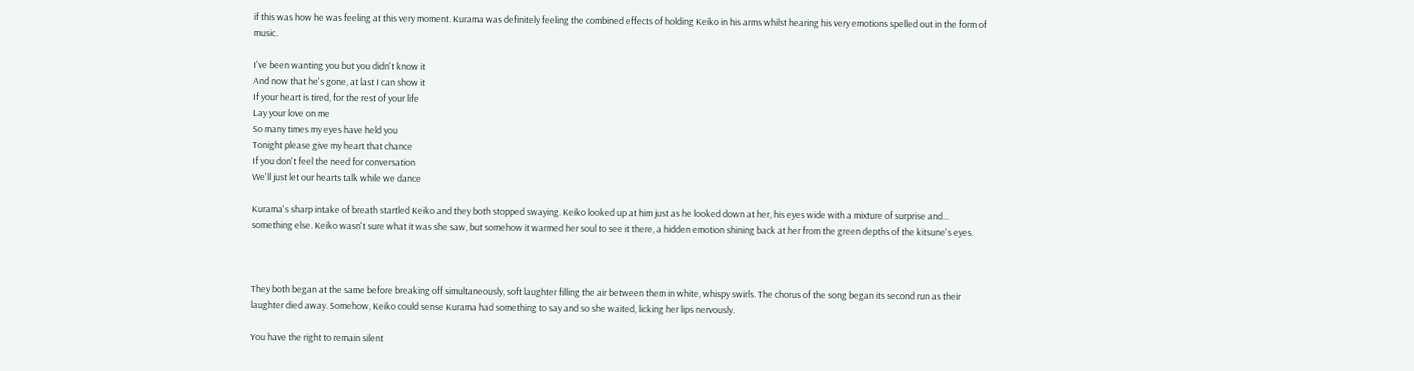if this was how he was feeling at this very moment. Kurama was definitely feeling the combined effects of holding Keiko in his arms whilst hearing his very emotions spelled out in the form of music.

I've been wanting you but you didn't know it
And now that he's gone, at last I can show it
If your heart is tired, for the rest of your life
Lay your love on me
So many times my eyes have held you
Tonight please give my heart that chance
If you don't feel the need for conversation
We'll just let our hearts talk while we dance

Kurama's sharp intake of breath startled Keiko and they both stopped swaying. Keiko looked up at him just as he looked down at her, his eyes wide with a mixture of surprise and... something else. Keiko wasn't sure what it was she saw, but somehow it warmed her soul to see it there, a hidden emotion shining back at her from the green depths of the kitsune's eyes.



They both began at the same before breaking off simultaneously, soft laughter filling the air between them in white, whispy swirls. The chorus of the song began its second run as their laughter died away. Somehow, Keiko could sense Kurama had something to say and so she waited, licking her lips nervously.

You have the right to remain silent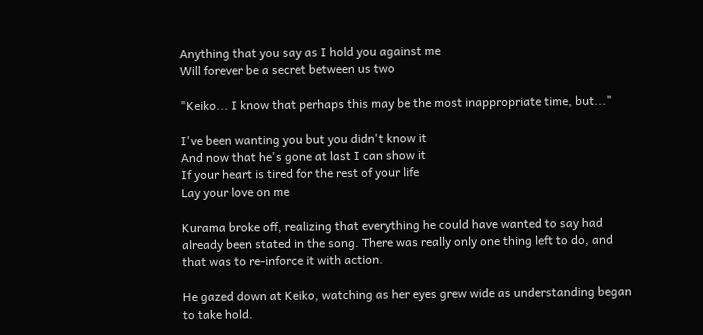Anything that you say as I hold you against me
Will forever be a secret between us two

"Keiko... I know that perhaps this may be the most inappropriate time, but..."

I've been wanting you but you didn't know it
And now that he's gone at last I can show it
If your heart is tired for the rest of your life
Lay your love on me

Kurama broke off, realizing that everything he could have wanted to say had already been stated in the song. There was really only one thing left to do, and that was to re-inforce it with action.

He gazed down at Keiko, watching as her eyes grew wide as understanding began to take hold.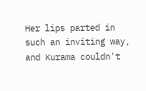Her lips parted in such an inviting way, and Kurama couldn't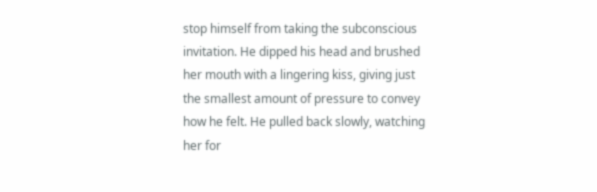stop himself from taking the subconscious invitation. He dipped his head and brushed her mouth with a lingering kiss, giving just the smallest amount of pressure to convey how he felt. He pulled back slowly, watching her for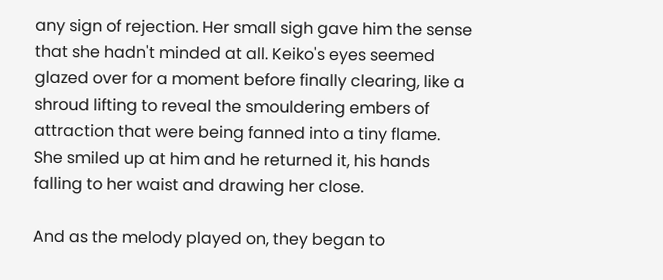any sign of rejection. Her small sigh gave him the sense that she hadn't minded at all. Keiko's eyes seemed glazed over for a moment before finally clearing, like a shroud lifting to reveal the smouldering embers of attraction that were being fanned into a tiny flame. She smiled up at him and he returned it, his hands falling to her waist and drawing her close.

And as the melody played on, they began to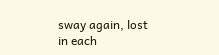sway again, lost in each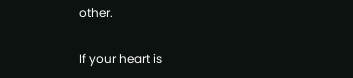other.

If your heart is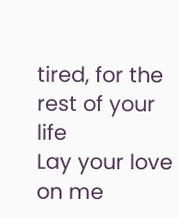tired, for the rest of your life
Lay your love on me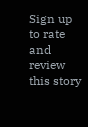Sign up to rate and review this story